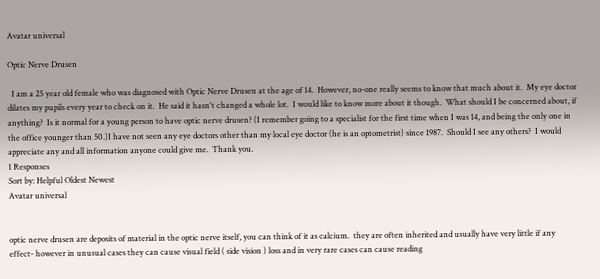Avatar universal

Optic Nerve Drusen

  I am a 25 year old female who was diagnosed with Optic Nerve Drusen at the age of 14.  However, no-one really seems to know that much about it.  My eye doctor dilates my pupils every year to check on it.  He said it hasn't changed a whole lot.  I would like to know more about it though.  What should I be concerned about, if anything?  Is it normal for a young person to have optic nerve drusen? (I remember going to a specialist for the first time when I was 14, and being the only one in the office younger than 50.)I have not seen any eye doctors other than my local eye doctor (he is an optometrist) since 1987.  Should I see any others?  I would appreciate any and all information anyone could give me.  Thank you.
1 Responses
Sort by: Helpful Oldest Newest
Avatar universal


optic nerve drusen are deposits of material in the optic nerve itself, you can think of it as calcium.  they are often inherited and usually have very little if any effect- however in unusual cases they can cause visual field ( side vision ) loss and in very rare cases can cause reading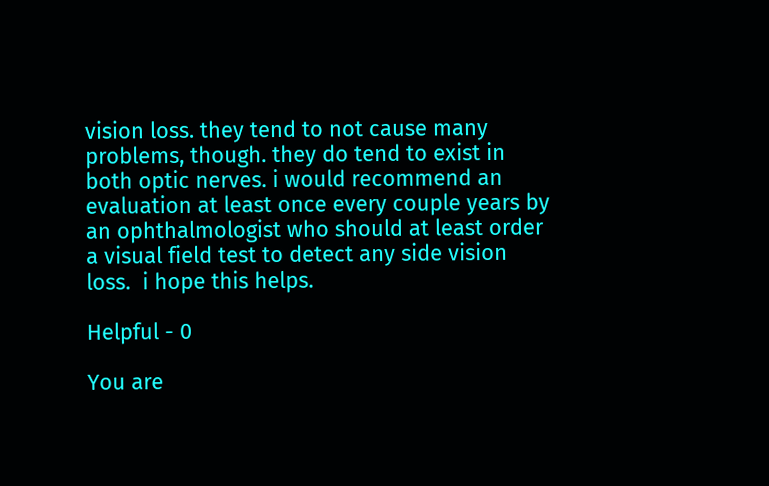vision loss. they tend to not cause many problems, though. they do tend to exist in both optic nerves. i would recommend an evaluation at least once every couple years by an ophthalmologist who should at least order a visual field test to detect any side vision loss.  i hope this helps.

Helpful - 0

You are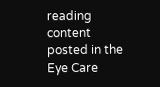reading content posted in the Eye Care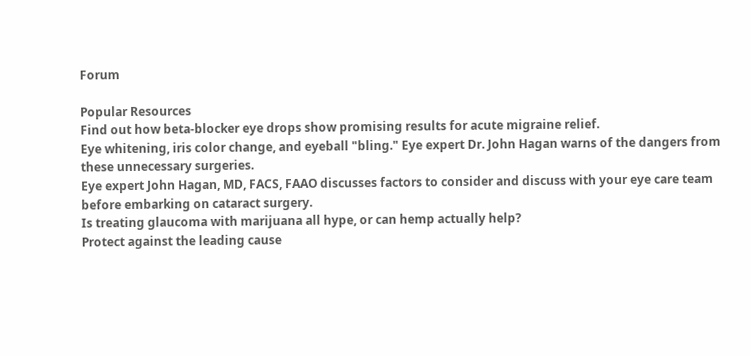Forum

Popular Resources
Find out how beta-blocker eye drops show promising results for acute migraine relief.
Eye whitening, iris color change, and eyeball "bling." Eye expert Dr. John Hagan warns of the dangers from these unnecessary surgeries.
Eye expert John Hagan, MD, FACS, FAAO discusses factors to consider and discuss with your eye care team before embarking on cataract surgery.
Is treating glaucoma with marijuana all hype, or can hemp actually help?
Protect against the leading cause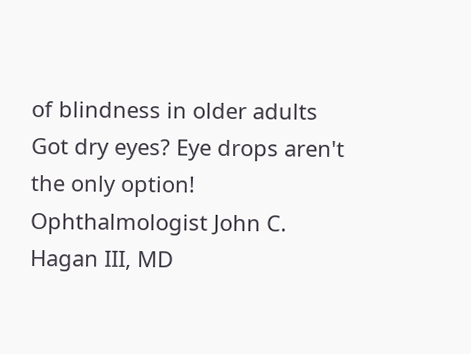of blindness in older adults
Got dry eyes? Eye drops aren't the only option! Ophthalmologist John C. Hagan III, MD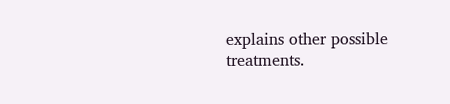explains other possible treatments.